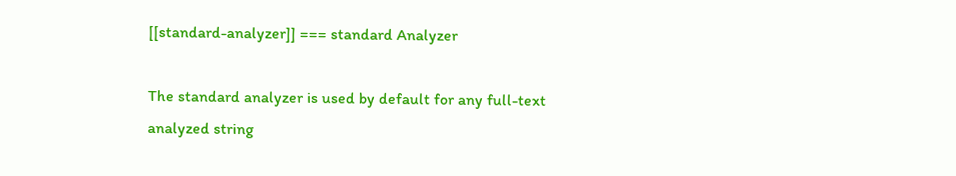[[standard-analyzer]] === standard Analyzer

The standard analyzer is used by default for any full-text analyzed string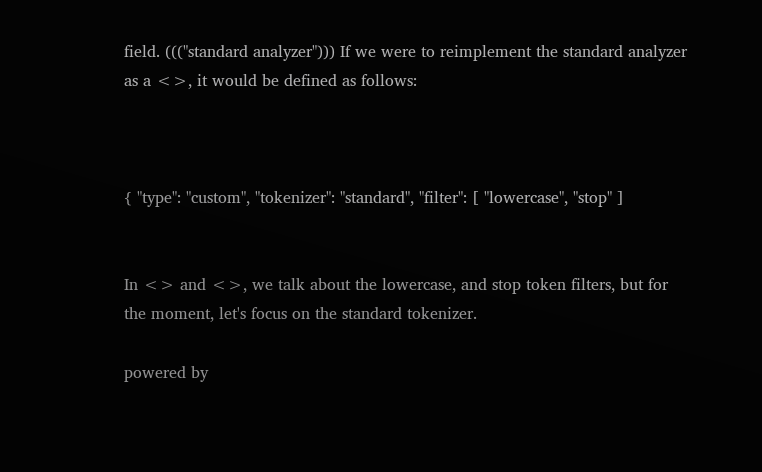field. ((("standard analyzer"))) If we were to reimplement the standard analyzer as a <>, it would be defined as follows:



{ "type": "custom", "tokenizer": "standard", "filter": [ "lowercase", "stop" ]


In <> and <>, we talk about the lowercase, and stop token filters, but for the moment, let's focus on the standard tokenizer.

powered by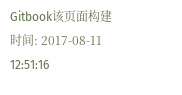Gitbook该页面构建时间: 2017-08-11 12:51:16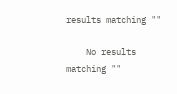results matching ""

    No results matching ""